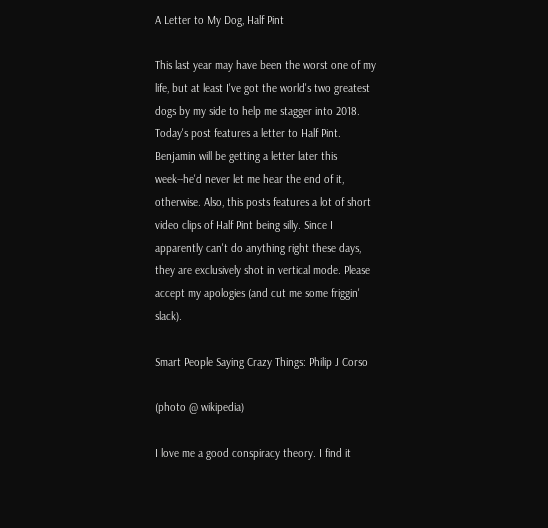A Letter to My Dog, Half Pint

This last year may have been the worst one of my life, but at least I've got the world's two greatest dogs by my side to help me stagger into 2018. Today's post features a letter to Half Pint. Benjamin will be getting a letter later this week--he'd never let me hear the end of it, otherwise. Also, this posts features a lot of short video clips of Half Pint being silly. Since I apparently can't do anything right these days, they are exclusively shot in vertical mode. Please accept my apologies (and cut me some friggin' slack).

Smart People Saying Crazy Things: Philip J Corso

(photo @ wikipedia)

I love me a good conspiracy theory. I find it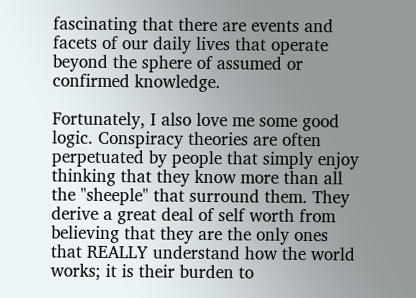fascinating that there are events and facets of our daily lives that operate beyond the sphere of assumed or confirmed knowledge.

Fortunately, I also love me some good logic. Conspiracy theories are often perpetuated by people that simply enjoy thinking that they know more than all the "sheeple" that surround them. They derive a great deal of self worth from believing that they are the only ones that REALLY understand how the world works; it is their burden to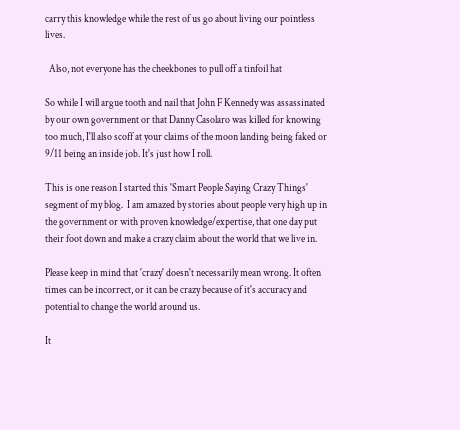carry this knowledge while the rest of us go about living our pointless lives.

  Also, not everyone has the cheekbones to pull off a tinfoil hat

So while I will argue tooth and nail that John F Kennedy was assassinated by our own government or that Danny Casolaro was killed for knowing too much, I'll also scoff at your claims of the moon landing being faked or 9/11 being an inside job. It's just how I roll.

This is one reason I started this 'Smart People Saying Crazy Things' segment of my blog.  I am amazed by stories about people very high up in the government or with proven knowledge/expertise, that one day put their foot down and make a crazy claim about the world that we live in.

Please keep in mind that 'crazy' doesn't necessarily mean wrong. It often times can be incorrect, or it can be crazy because of it's accuracy and potential to change the world around us.

It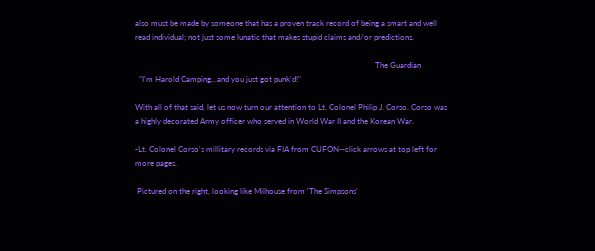also must be made by someone that has a proven track record of being a smart and well read individual; not just some lunatic that makes stupid claims and/or predictions.

                                                                                                                        The Guardian
  "I'm Harold Camping...and you just got punk'd!"

With all of that said, let us now turn our attention to Lt. Colonel Philip J. Corso. Corso was a highly decorated Army officer who served in World War II and the Korean War.

-Lt. Colonel Corso's millitary records via FIA from CUFON--click arrows at top left for more pages.

 Pictured on the right, looking like Milhouse from 'The Simpsons'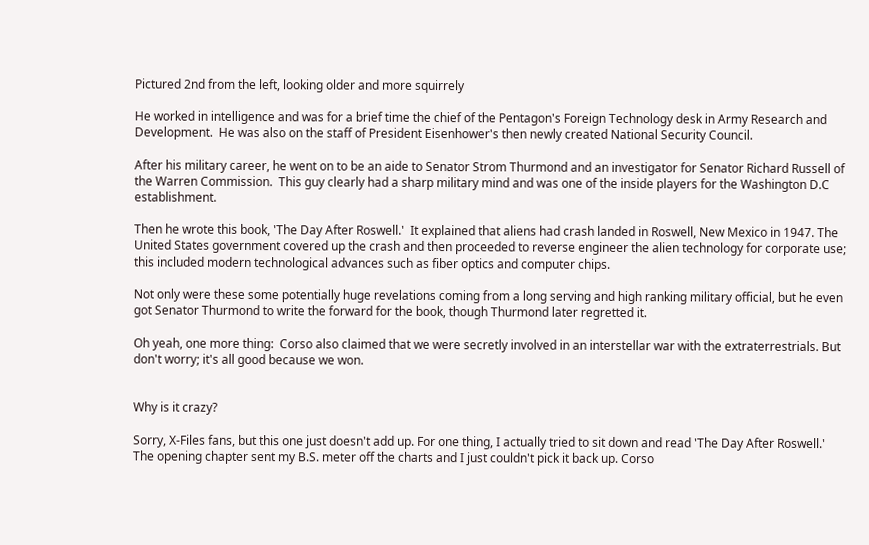Pictured 2nd from the left, looking older and more squirrely

He worked in intelligence and was for a brief time the chief of the Pentagon's Foreign Technology desk in Army Research and Development.  He was also on the staff of President Eisenhower's then newly created National Security Council.

After his military career, he went on to be an aide to Senator Strom Thurmond and an investigator for Senator Richard Russell of the Warren Commission.  This guy clearly had a sharp military mind and was one of the inside players for the Washington D.C establishment.

Then he wrote this book, 'The Day After Roswell.'  It explained that aliens had crash landed in Roswell, New Mexico in 1947. The United States government covered up the crash and then proceeded to reverse engineer the alien technology for corporate use; this included modern technological advances such as fiber optics and computer chips.

Not only were these some potentially huge revelations coming from a long serving and high ranking military official, but he even got Senator Thurmond to write the forward for the book, though Thurmond later regretted it.

Oh yeah, one more thing:  Corso also claimed that we were secretly involved in an interstellar war with the extraterrestrials. But don't worry; it's all good because we won.


Why is it crazy?

Sorry, X-Files fans, but this one just doesn't add up. For one thing, I actually tried to sit down and read 'The Day After Roswell.'  The opening chapter sent my B.S. meter off the charts and I just couldn't pick it back up. Corso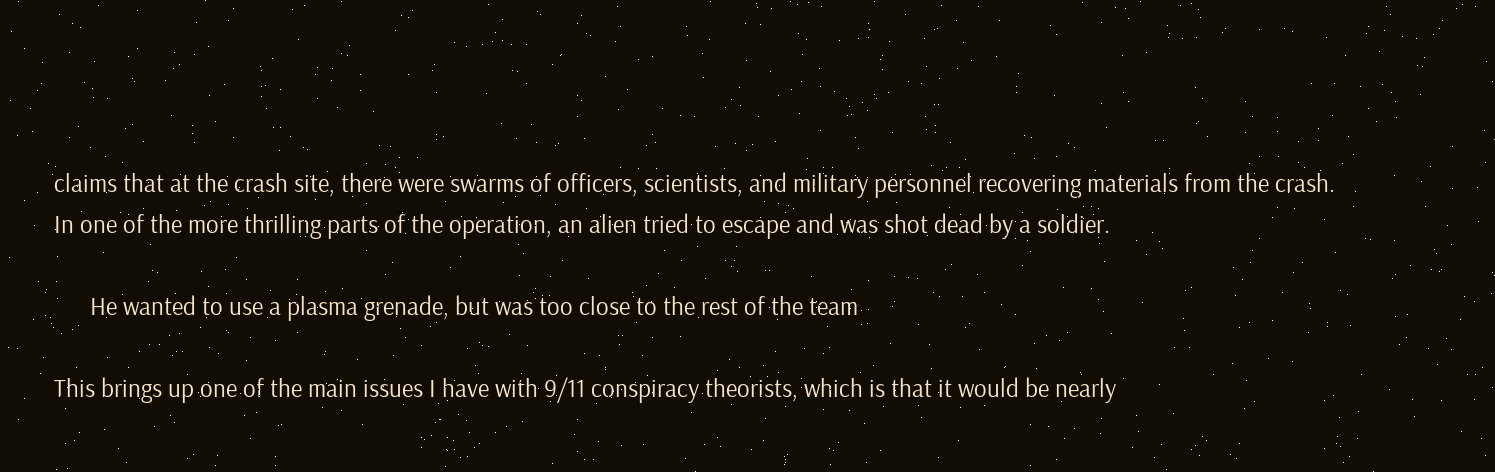claims that at the crash site, there were swarms of officers, scientists, and military personnel recovering materials from the crash.  In one of the more thrilling parts of the operation, an alien tried to escape and was shot dead by a soldier.

      He wanted to use a plasma grenade, but was too close to the rest of the team

This brings up one of the main issues I have with 9/11 conspiracy theorists, which is that it would be nearly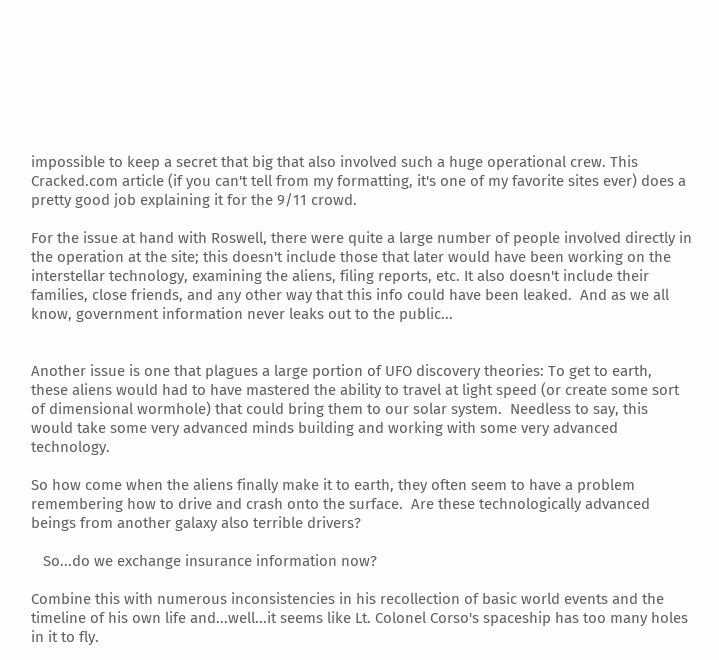impossible to keep a secret that big that also involved such a huge operational crew. This Cracked.com article (if you can't tell from my formatting, it's one of my favorite sites ever) does a pretty good job explaining it for the 9/11 crowd.

For the issue at hand with Roswell, there were quite a large number of people involved directly in the operation at the site; this doesn't include those that later would have been working on the interstellar technology, examining the aliens, filing reports, etc. It also doesn't include their families, close friends, and any other way that this info could have been leaked.  And as we all know, government information never leaks out to the public...


Another issue is one that plagues a large portion of UFO discovery theories: To get to earth, these aliens would had to have mastered the ability to travel at light speed (or create some sort of dimensional wormhole) that could bring them to our solar system.  Needless to say, this would take some very advanced minds building and working with some very advanced technology.

So how come when the aliens finally make it to earth, they often seem to have a problem remembering how to drive and crash onto the surface.  Are these technologically advanced beings from another galaxy also terrible drivers?

   So...do we exchange insurance information now?

Combine this with numerous inconsistencies in his recollection of basic world events and the timeline of his own life and...well...it seems like Lt. Colonel Corso's spaceship has too many holes in it to fly.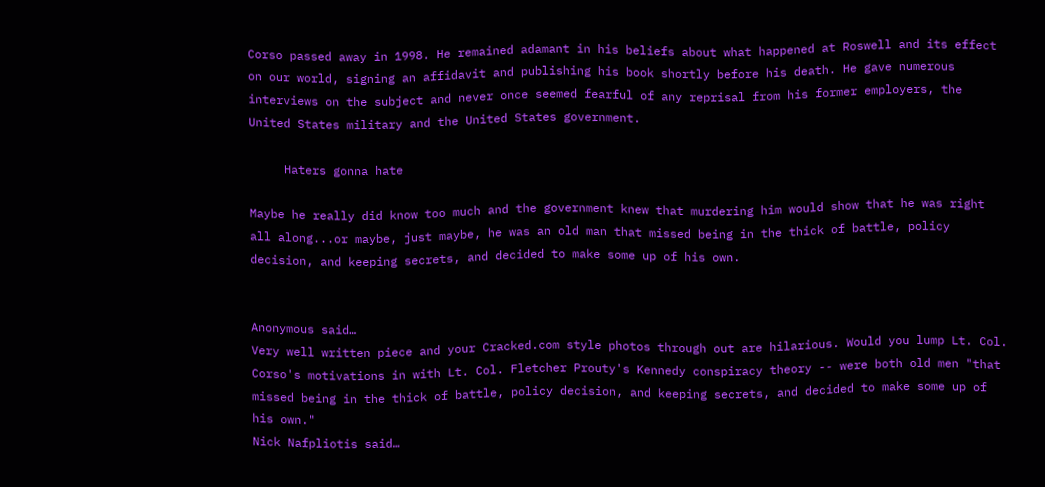Corso passed away in 1998. He remained adamant in his beliefs about what happened at Roswell and its effect on our world, signing an affidavit and publishing his book shortly before his death. He gave numerous interviews on the subject and never once seemed fearful of any reprisal from his former employers, the United States military and the United States government.

     Haters gonna hate

Maybe he really did know too much and the government knew that murdering him would show that he was right all along...or maybe, just maybe, he was an old man that missed being in the thick of battle, policy decision, and keeping secrets, and decided to make some up of his own.


Anonymous said…
Very well written piece and your Cracked.com style photos through out are hilarious. Would you lump Lt. Col. Corso's motivations in with Lt. Col. Fletcher Prouty's Kennedy conspiracy theory -- were both old men "that missed being in the thick of battle, policy decision, and keeping secrets, and decided to make some up of his own."
Nick Nafpliotis said…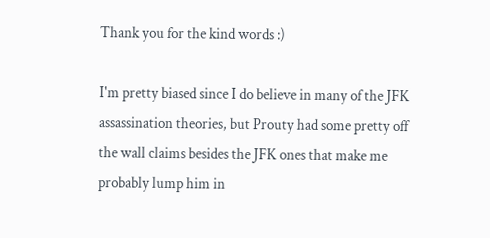Thank you for the kind words :)

I'm pretty biased since I do believe in many of the JFK assassination theories, but Prouty had some pretty off the wall claims besides the JFK ones that make me probably lump him in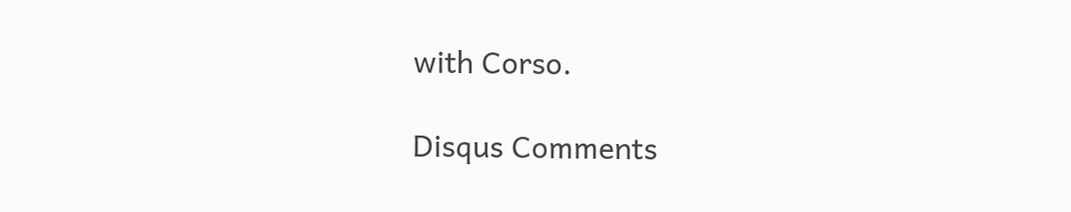with Corso.

Disqus Comments